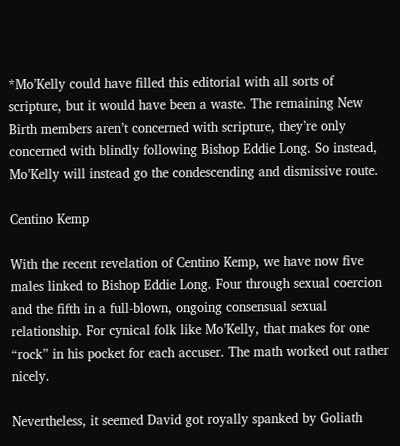*Mo’Kelly could have filled this editorial with all sorts of scripture, but it would have been a waste. The remaining New Birth members aren’t concerned with scripture, they’re only concerned with blindly following Bishop Eddie Long. So instead, Mo’Kelly will instead go the condescending and dismissive route.

Centino Kemp

With the recent revelation of Centino Kemp, we have now five males linked to Bishop Eddie Long. Four through sexual coercion and the fifth in a full-blown, ongoing consensual sexual relationship. For cynical folk like Mo’Kelly, that makes for one “rock” in his pocket for each accuser. The math worked out rather nicely.

Nevertheless, it seemed David got royally spanked by Goliath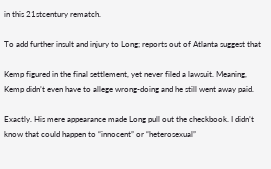in this 21stcentury rematch.

To add further insult and injury to Long; reports out of Atlanta suggest that

Kemp figured in the final settlement, yet never filed a lawsuit. Meaning, Kemp didn’t even have to allege wrong-doing and he still went away paid.

Exactly. His mere appearance made Long pull out the checkbook. I didn’t know that could happen to “innocent” or “heterosexual”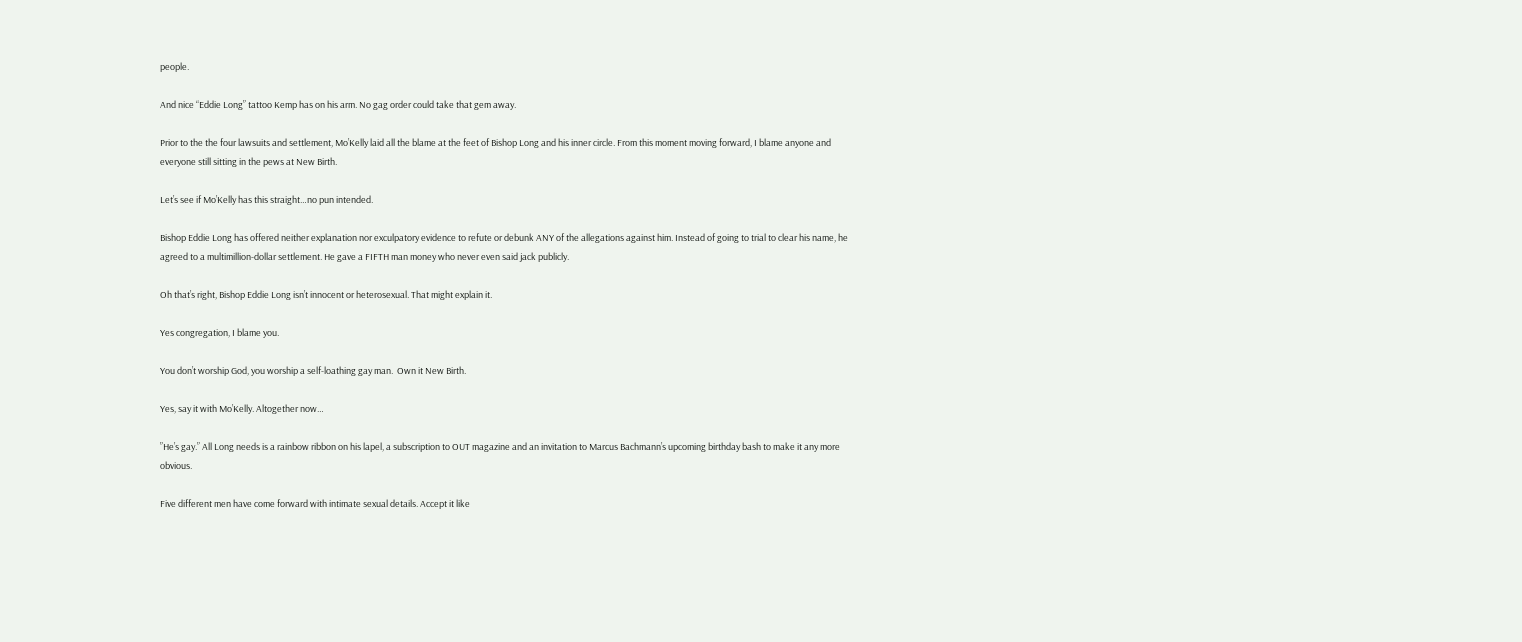people.

And nice “Eddie Long” tattoo Kemp has on his arm. No gag order could take that gem away.

Prior to the the four lawsuits and settlement, Mo’Kelly laid all the blame at the feet of Bishop Long and his inner circle. From this moment moving forward, I blame anyone and everyone still sitting in the pews at New Birth.

Let’s see if Mo’Kelly has this straight…no pun intended.

Bishop Eddie Long has offered neither explanation nor exculpatory evidence to refute or debunk ANY of the allegations against him. Instead of going to trial to clear his name, he agreed to a multimillion-dollar settlement. He gave a FIFTH man money who never even said jack publicly.

Oh that’s right, Bishop Eddie Long isn’t innocent or heterosexual. That might explain it.

Yes congregation, I blame you.

You don’t worship God, you worship a self-loathing gay man.  Own it New Birth.

Yes, say it with Mo’Kelly. Altogether now…

”He’s gay.” All Long needs is a rainbow ribbon on his lapel, a subscription to OUT magazine and an invitation to Marcus Bachmann’s upcoming birthday bash to make it any more obvious.

Five different men have come forward with intimate sexual details. Accept it like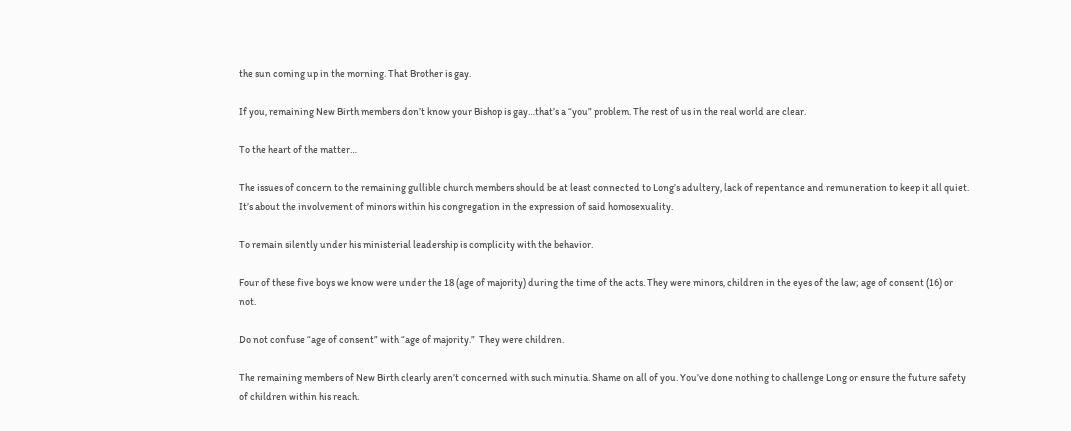the sun coming up in the morning. That Brother is gay.

If you, remaining New Birth members don’t know your Bishop is gay…that’s a “you” problem. The rest of us in the real world are clear.

To the heart of the matter…

The issues of concern to the remaining gullible church members should be at least connected to Long’s adultery, lack of repentance and remuneration to keep it all quiet. It’s about the involvement of minors within his congregation in the expression of said homosexuality.

To remain silently under his ministerial leadership is complicity with the behavior.

Four of these five boys we know were under the 18 (age of majority) during the time of the acts. They were minors, children in the eyes of the law; age of consent (16) or not.

Do not confuse “age of consent” with “age of majority.”  They were children.

The remaining members of New Birth clearly aren’t concerned with such minutia. Shame on all of you. You’ve done nothing to challenge Long or ensure the future safety of children within his reach.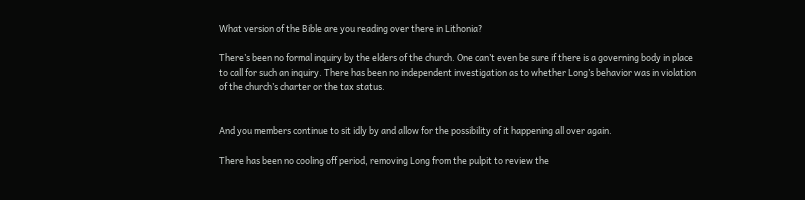What version of the Bible are you reading over there in Lithonia?

There’s been no formal inquiry by the elders of the church. One can’t even be sure if there is a governing body in place to call for such an inquiry. There has been no independent investigation as to whether Long’s behavior was in violation of the church’s charter or the tax status.


And you members continue to sit idly by and allow for the possibility of it happening all over again.

There has been no cooling off period, removing Long from the pulpit to review the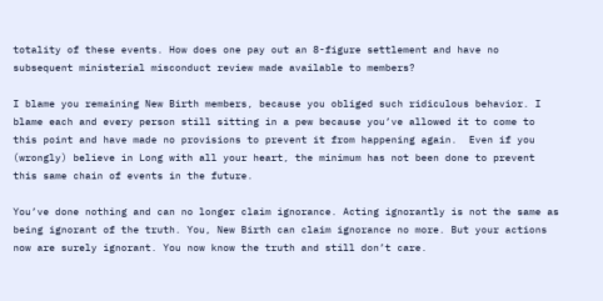totality of these events. How does one pay out an 8-figure settlement and have no subsequent ministerial misconduct review made available to members?

I blame you remaining New Birth members, because you obliged such ridiculous behavior. I blame each and every person still sitting in a pew because you’ve allowed it to come to this point and have made no provisions to prevent it from happening again.  Even if you (wrongly) believe in Long with all your heart, the minimum has not been done to prevent this same chain of events in the future.

You’ve done nothing and can no longer claim ignorance. Acting ignorantly is not the same as being ignorant of the truth. You, New Birth can claim ignorance no more. But your actions now are surely ignorant. You now know the truth and still don’t care.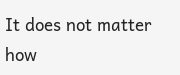It does not matter how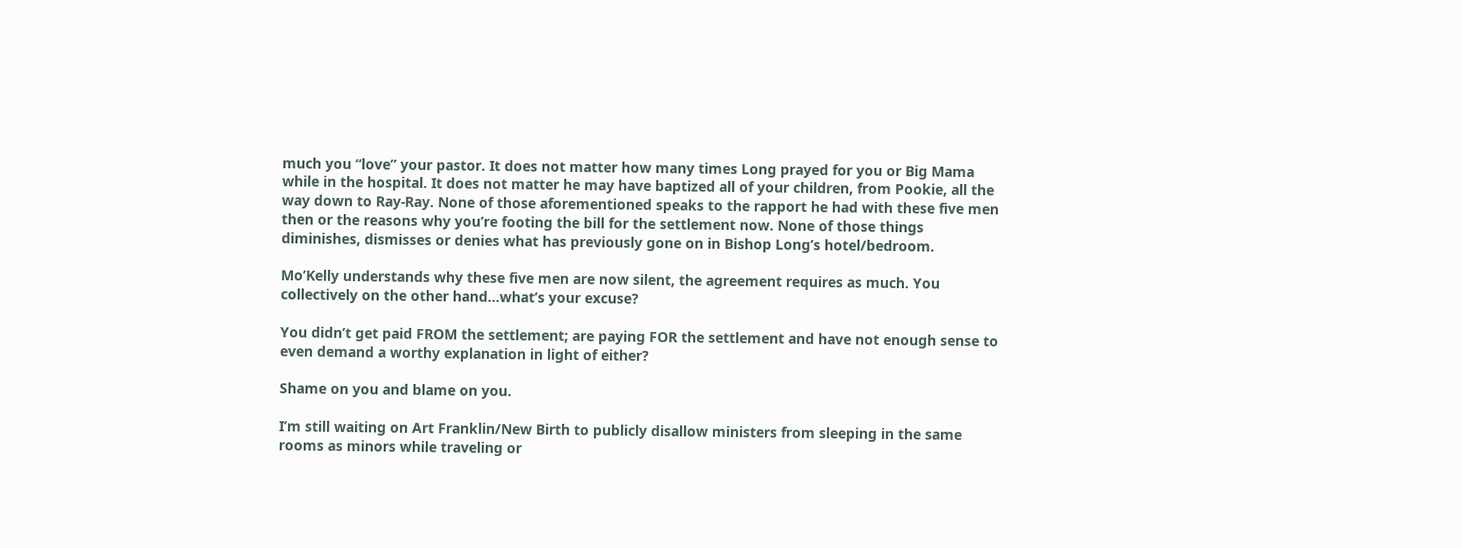much you “love” your pastor. It does not matter how many times Long prayed for you or Big Mama while in the hospital. It does not matter he may have baptized all of your children, from Pookie, all the way down to Ray-Ray. None of those aforementioned speaks to the rapport he had with these five men then or the reasons why you’re footing the bill for the settlement now. None of those things diminishes, dismisses or denies what has previously gone on in Bishop Long’s hotel/bedroom.

Mo’Kelly understands why these five men are now silent, the agreement requires as much. You collectively on the other hand…what’s your excuse?

You didn’t get paid FROM the settlement; are paying FOR the settlement and have not enough sense to even demand a worthy explanation in light of either?

Shame on you and blame on you.

I’m still waiting on Art Franklin/New Birth to publicly disallow ministers from sleeping in the same rooms as minors while traveling or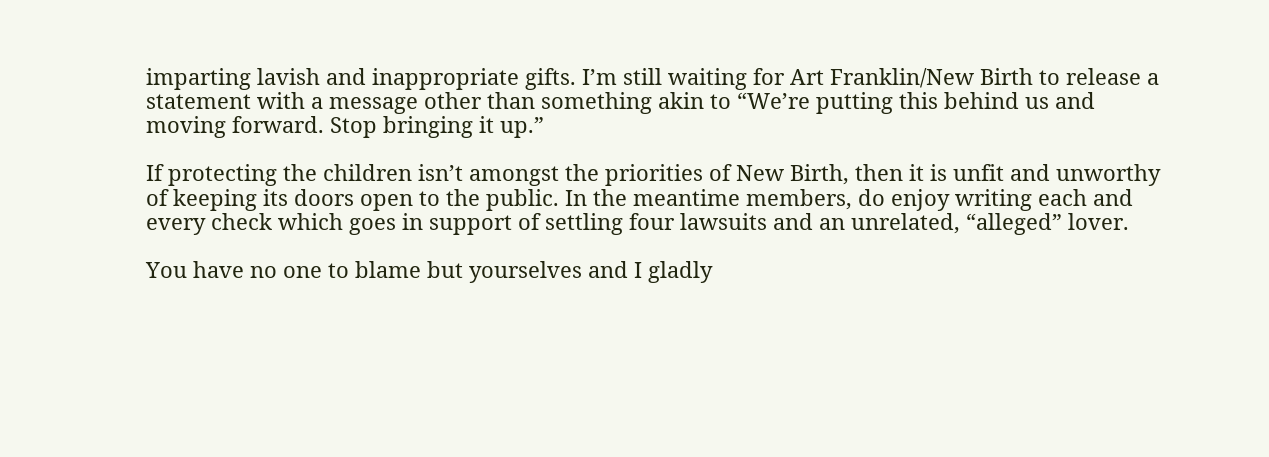imparting lavish and inappropriate gifts. I’m still waiting for Art Franklin/New Birth to release a statement with a message other than something akin to “We’re putting this behind us and moving forward. Stop bringing it up.”

If protecting the children isn’t amongst the priorities of New Birth, then it is unfit and unworthy of keeping its doors open to the public. In the meantime members, do enjoy writing each and every check which goes in support of settling four lawsuits and an unrelated, “alleged” lover.

You have no one to blame but yourselves and I gladly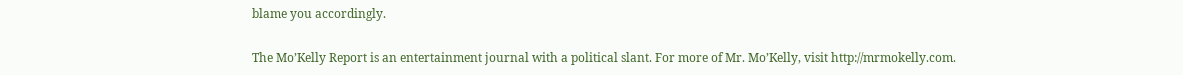blame you accordingly.

The Mo’Kelly Report is an entertainment journal with a political slant. For more of Mr. Mo’Kelly, visit http://mrmokelly.com.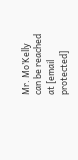Mr. Mo’Kelly can be reached at [email protected]